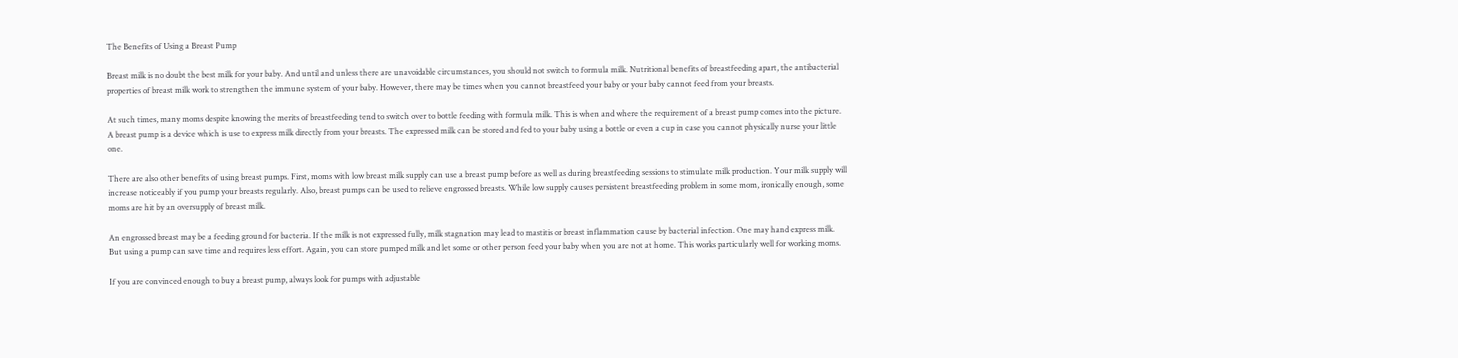The Benefits of Using a Breast Pump

Breast milk is no doubt the best milk for your baby. And until and unless there are unavoidable circumstances, you should not switch to formula milk. Nutritional benefits of breastfeeding apart, the antibacterial properties of breast milk work to strengthen the immune system of your baby. However, there may be times when you cannot breastfeed your baby or your baby cannot feed from your breasts.

At such times, many moms despite knowing the merits of breastfeeding tend to switch over to bottle feeding with formula milk. This is when and where the requirement of a breast pump comes into the picture. A breast pump is a device which is use to express milk directly from your breasts. The expressed milk can be stored and fed to your baby using a bottle or even a cup in case you cannot physically nurse your little one.

There are also other benefits of using breast pumps. First, moms with low breast milk supply can use a breast pump before as well as during breastfeeding sessions to stimulate milk production. Your milk supply will increase noticeably if you pump your breasts regularly. Also, breast pumps can be used to relieve engrossed breasts. While low supply causes persistent breastfeeding problem in some mom, ironically enough, some moms are hit by an oversupply of breast milk.

An engrossed breast may be a feeding ground for bacteria. If the milk is not expressed fully, milk stagnation may lead to mastitis or breast inflammation cause by bacterial infection. One may hand express milk. But using a pump can save time and requires less effort. Again, you can store pumped milk and let some or other person feed your baby when you are not at home. This works particularly well for working moms.

If you are convinced enough to buy a breast pump, always look for pumps with adjustable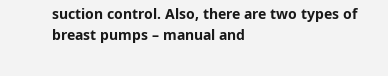suction control. Also, there are two types of breast pumps – manual and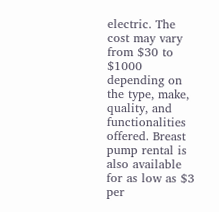electric. The cost may vary from $30 to $1000 depending on the type, make, quality, and functionalities offered. Breast pump rental is also available for as low as $3 per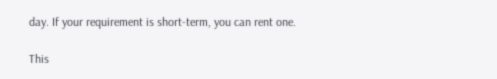day. If your requirement is short-term, you can rent one.

This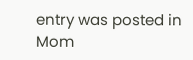entry was posted in Mom